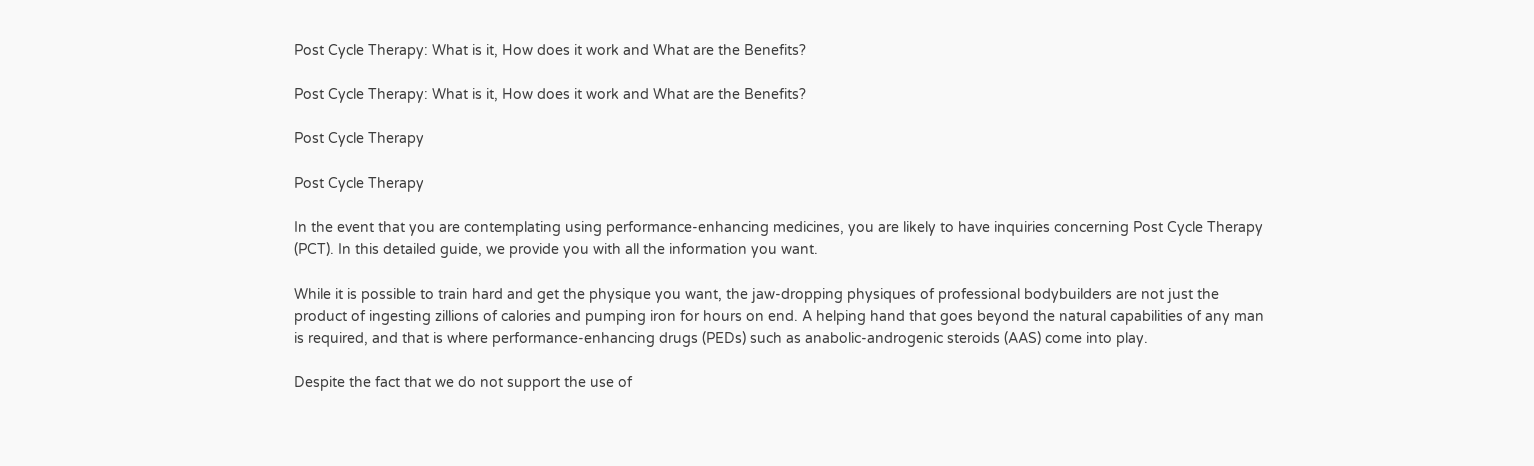Post Cycle Therapy: What is it, How does it work and What are the Benefits?

Post Cycle Therapy: What is it, How does it work and What are the Benefits?

Post Cycle Therapy

Post Cycle Therapy

In the event that you are contemplating using performance-enhancing medicines, you are likely to have inquiries concerning Post Cycle Therapy (PCT). In this detailed guide, we provide you with all the information you want.

While it is possible to train hard and get the physique you want, the jaw-dropping physiques of professional bodybuilders are not just the product of ingesting zillions of calories and pumping iron for hours on end. A helping hand that goes beyond the natural capabilities of any man is required, and that is where performance-enhancing drugs (PEDs) such as anabolic-androgenic steroids (AAS) come into play.

Despite the fact that we do not support the use of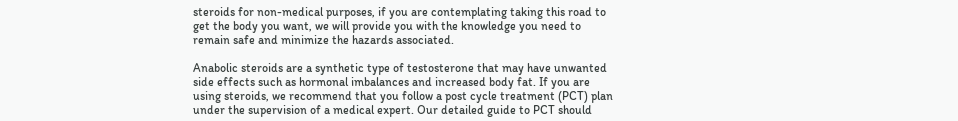steroids for non-medical purposes, if you are contemplating taking this road to get the body you want, we will provide you with the knowledge you need to remain safe and minimize the hazards associated.

Anabolic steroids are a synthetic type of testosterone that may have unwanted side effects such as hormonal imbalances and increased body fat. If you are using steroids, we recommend that you follow a post cycle treatment (PCT) plan under the supervision of a medical expert. Our detailed guide to PCT should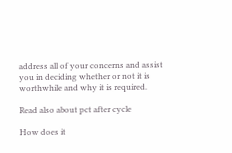address all of your concerns and assist you in deciding whether or not it is worthwhile and why it is required.

Read also about pct after cycle

How does it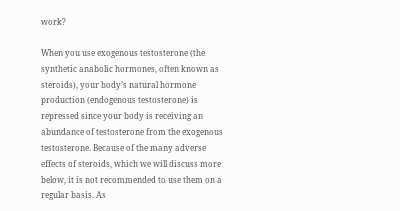work?

When you use exogenous testosterone (the synthetic anabolic hormones, often known as steroids), your body’s natural hormone production (endogenous testosterone) is repressed since your body is receiving an abundance of testosterone from the exogenous testosterone. Because of the many adverse effects of steroids, which we will discuss more below, it is not recommended to use them on a regular basis. As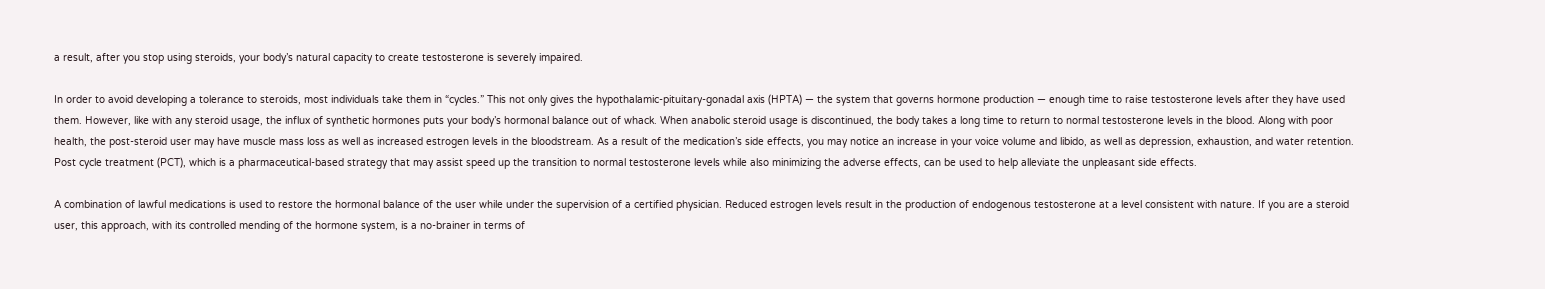a result, after you stop using steroids, your body’s natural capacity to create testosterone is severely impaired.

In order to avoid developing a tolerance to steroids, most individuals take them in “cycles.” This not only gives the hypothalamic-pituitary-gonadal axis (HPTA) — the system that governs hormone production — enough time to raise testosterone levels after they have used them. However, like with any steroid usage, the influx of synthetic hormones puts your body’s hormonal balance out of whack. When anabolic steroid usage is discontinued, the body takes a long time to return to normal testosterone levels in the blood. Along with poor health, the post-steroid user may have muscle mass loss as well as increased estrogen levels in the bloodstream. As a result of the medication’s side effects, you may notice an increase in your voice volume and libido, as well as depression, exhaustion, and water retention. Post cycle treatment (PCT), which is a pharmaceutical-based strategy that may assist speed up the transition to normal testosterone levels while also minimizing the adverse effects, can be used to help alleviate the unpleasant side effects.

A combination of lawful medications is used to restore the hormonal balance of the user while under the supervision of a certified physician. Reduced estrogen levels result in the production of endogenous testosterone at a level consistent with nature. If you are a steroid user, this approach, with its controlled mending of the hormone system, is a no-brainer in terms of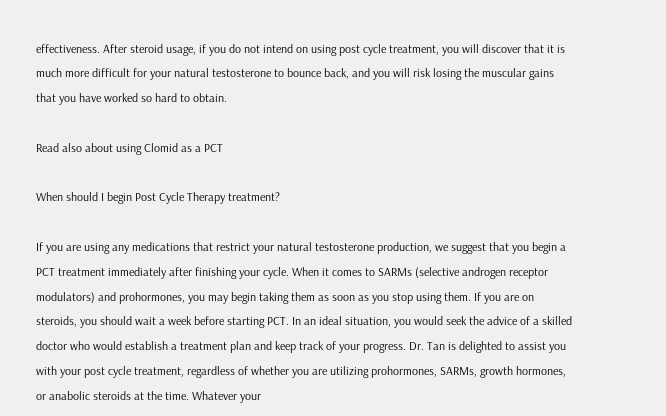effectiveness. After steroid usage, if you do not intend on using post cycle treatment, you will discover that it is much more difficult for your natural testosterone to bounce back, and you will risk losing the muscular gains that you have worked so hard to obtain.

Read also about using Clomid as a PCT

When should I begin Post Cycle Therapy treatment?

If you are using any medications that restrict your natural testosterone production, we suggest that you begin a PCT treatment immediately after finishing your cycle. When it comes to SARMs (selective androgen receptor modulators) and prohormones, you may begin taking them as soon as you stop using them. If you are on steroids, you should wait a week before starting PCT. In an ideal situation, you would seek the advice of a skilled doctor who would establish a treatment plan and keep track of your progress. Dr. Tan is delighted to assist you with your post cycle treatment, regardless of whether you are utilizing prohormones, SARMs, growth hormones, or anabolic steroids at the time. Whatever your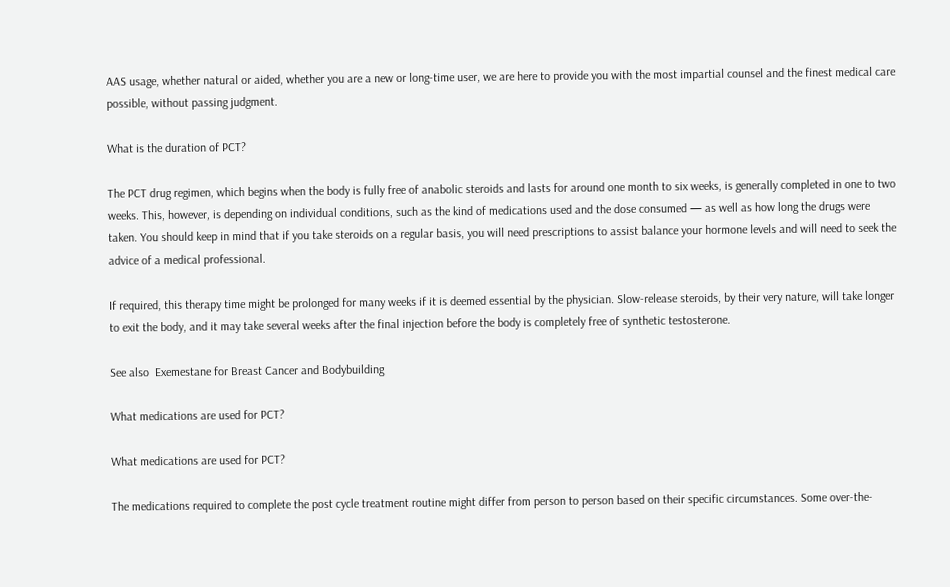AAS usage, whether natural or aided, whether you are a new or long-time user, we are here to provide you with the most impartial counsel and the finest medical care possible, without passing judgment.

What is the duration of PCT?

The PCT drug regimen, which begins when the body is fully free of anabolic steroids and lasts for around one month to six weeks, is generally completed in one to two weeks. This, however, is depending on individual conditions, such as the kind of medications used and the dose consumed — as well as how long the drugs were taken. You should keep in mind that if you take steroids on a regular basis, you will need prescriptions to assist balance your hormone levels and will need to seek the advice of a medical professional.

If required, this therapy time might be prolonged for many weeks if it is deemed essential by the physician. Slow-release steroids, by their very nature, will take longer to exit the body, and it may take several weeks after the final injection before the body is completely free of synthetic testosterone.

See also  Exemestane for Breast Cancer and Bodybuilding

What medications are used for PCT?

What medications are used for PCT?

The medications required to complete the post cycle treatment routine might differ from person to person based on their specific circumstances. Some over-the-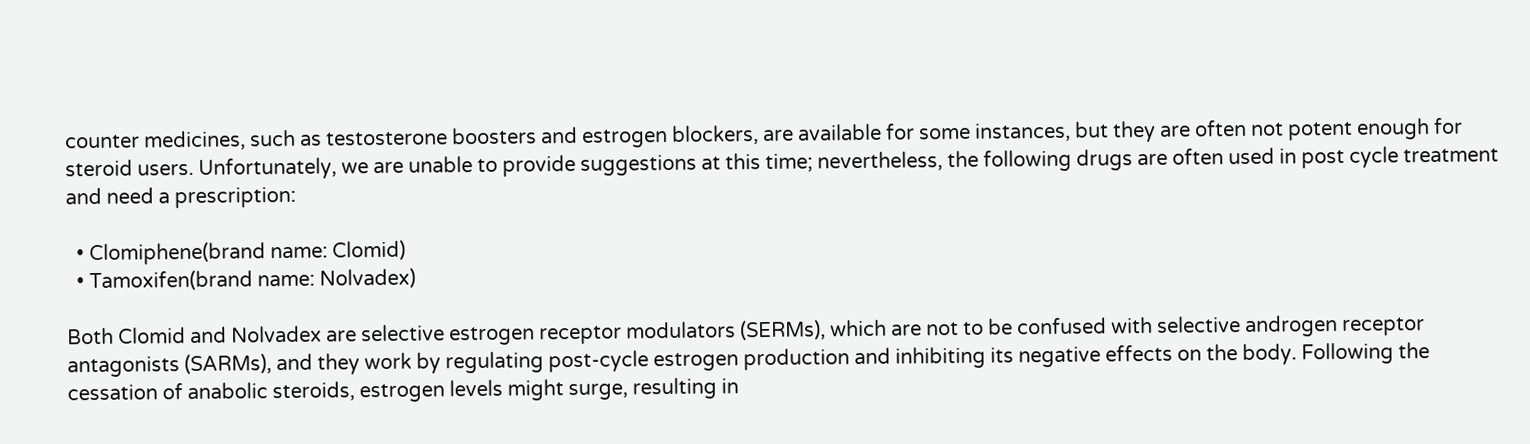counter medicines, such as testosterone boosters and estrogen blockers, are available for some instances, but they are often not potent enough for steroid users. Unfortunately, we are unable to provide suggestions at this time; nevertheless, the following drugs are often used in post cycle treatment and need a prescription:

  • Clomiphene(brand name: Clomid)
  • Tamoxifen(brand name: Nolvadex)

Both Clomid and Nolvadex are selective estrogen receptor modulators (SERMs), which are not to be confused with selective androgen receptor antagonists (SARMs), and they work by regulating post-cycle estrogen production and inhibiting its negative effects on the body. Following the cessation of anabolic steroids, estrogen levels might surge, resulting in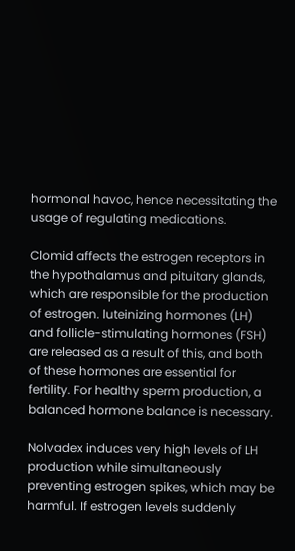hormonal havoc, hence necessitating the usage of regulating medications.

Clomid affects the estrogen receptors in the hypothalamus and pituitary glands, which are responsible for the production of estrogen. luteinizing hormones (LH) and follicle-stimulating hormones (FSH) are released as a result of this, and both of these hormones are essential for fertility. For healthy sperm production, a balanced hormone balance is necessary.

Nolvadex induces very high levels of LH production while simultaneously preventing estrogen spikes, which may be harmful. If estrogen levels suddenly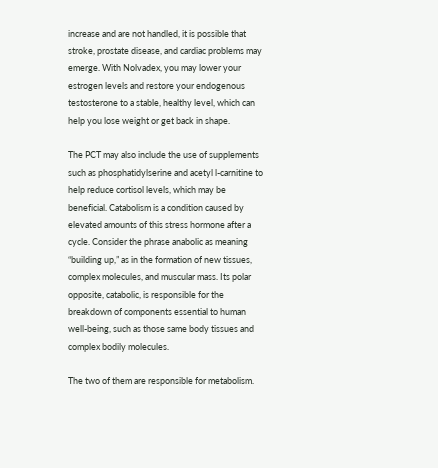increase and are not handled, it is possible that stroke, prostate disease, and cardiac problems may emerge. With Nolvadex, you may lower your estrogen levels and restore your endogenous testosterone to a stable, healthy level, which can help you lose weight or get back in shape.

The PCT may also include the use of supplements such as phosphatidylserine and acetyl l-carnitine to help reduce cortisol levels, which may be beneficial. Catabolism is a condition caused by elevated amounts of this stress hormone after a cycle. Consider the phrase anabolic as meaning “building up,” as in the formation of new tissues, complex molecules, and muscular mass. Its polar opposite, catabolic, is responsible for the breakdown of components essential to human well-being, such as those same body tissues and complex bodily molecules.

The two of them are responsible for metabolism.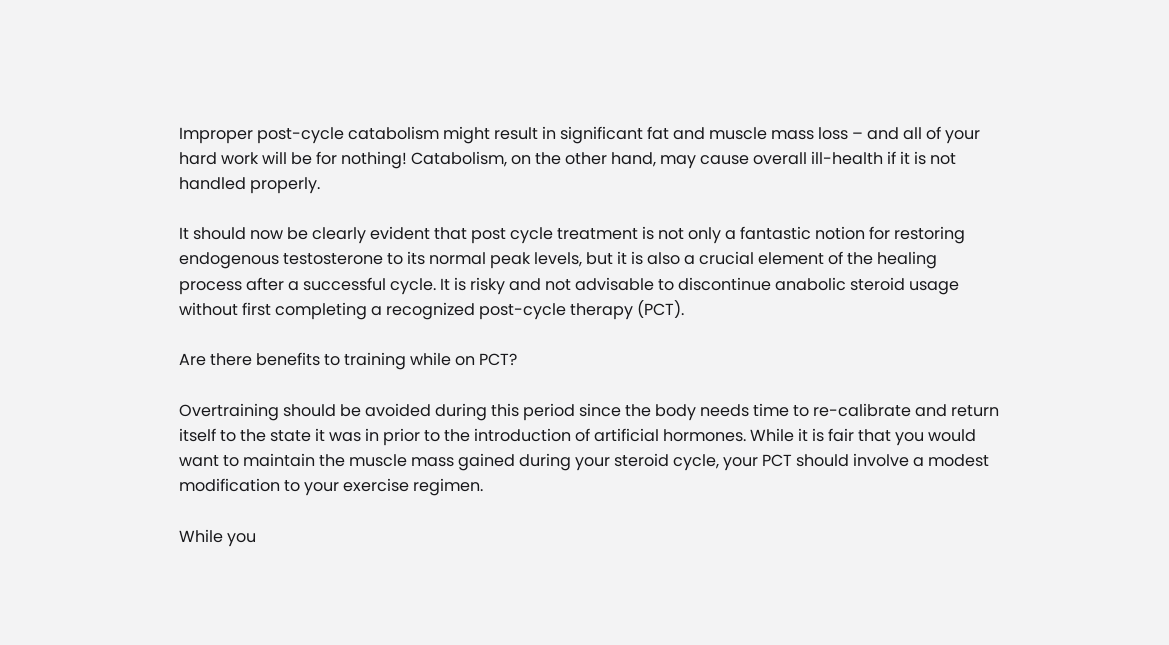Improper post-cycle catabolism might result in significant fat and muscle mass loss – and all of your hard work will be for nothing! Catabolism, on the other hand, may cause overall ill-health if it is not handled properly.

It should now be clearly evident that post cycle treatment is not only a fantastic notion for restoring endogenous testosterone to its normal peak levels, but it is also a crucial element of the healing process after a successful cycle. It is risky and not advisable to discontinue anabolic steroid usage without first completing a recognized post-cycle therapy (PCT).

Are there benefits to training while on PCT?

Overtraining should be avoided during this period since the body needs time to re-calibrate and return itself to the state it was in prior to the introduction of artificial hormones. While it is fair that you would want to maintain the muscle mass gained during your steroid cycle, your PCT should involve a modest modification to your exercise regimen.

While you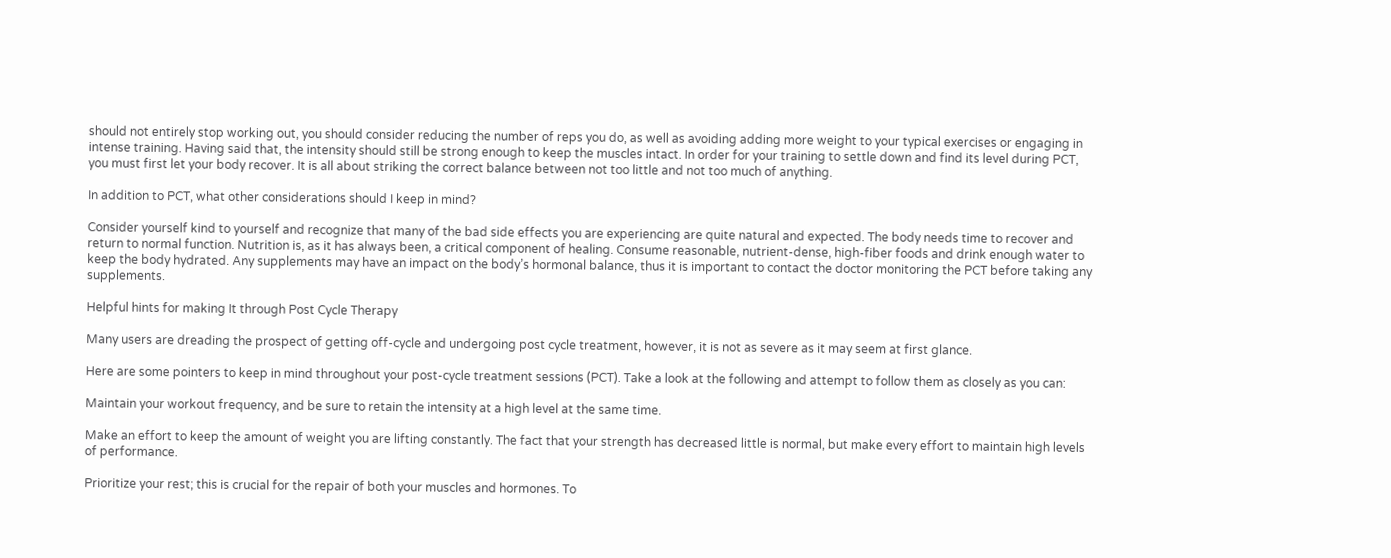should not entirely stop working out, you should consider reducing the number of reps you do, as well as avoiding adding more weight to your typical exercises or engaging in intense training. Having said that, the intensity should still be strong enough to keep the muscles intact. In order for your training to settle down and find its level during PCT, you must first let your body recover. It is all about striking the correct balance between not too little and not too much of anything.

In addition to PCT, what other considerations should I keep in mind?

Consider yourself kind to yourself and recognize that many of the bad side effects you are experiencing are quite natural and expected. The body needs time to recover and return to normal function. Nutrition is, as it has always been, a critical component of healing. Consume reasonable, nutrient-dense, high-fiber foods and drink enough water to keep the body hydrated. Any supplements may have an impact on the body’s hormonal balance, thus it is important to contact the doctor monitoring the PCT before taking any supplements.

Helpful hints for making It through Post Cycle Therapy

Many users are dreading the prospect of getting off-cycle and undergoing post cycle treatment, however, it is not as severe as it may seem at first glance.

Here are some pointers to keep in mind throughout your post-cycle treatment sessions (PCT). Take a look at the following and attempt to follow them as closely as you can:

Maintain your workout frequency, and be sure to retain the intensity at a high level at the same time.

Make an effort to keep the amount of weight you are lifting constantly. The fact that your strength has decreased little is normal, but make every effort to maintain high levels of performance.

Prioritize your rest; this is crucial for the repair of both your muscles and hormones. To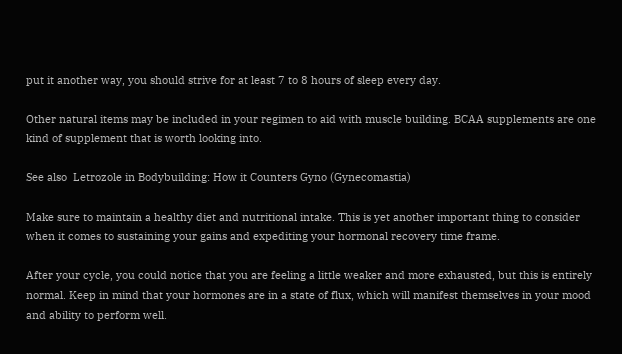put it another way, you should strive for at least 7 to 8 hours of sleep every day.

Other natural items may be included in your regimen to aid with muscle building. BCAA supplements are one kind of supplement that is worth looking into.

See also  Letrozole in Bodybuilding: How it Counters Gyno (Gynecomastia)

Make sure to maintain a healthy diet and nutritional intake. This is yet another important thing to consider when it comes to sustaining your gains and expediting your hormonal recovery time frame.

After your cycle, you could notice that you are feeling a little weaker and more exhausted, but this is entirely normal. Keep in mind that your hormones are in a state of flux, which will manifest themselves in your mood and ability to perform well.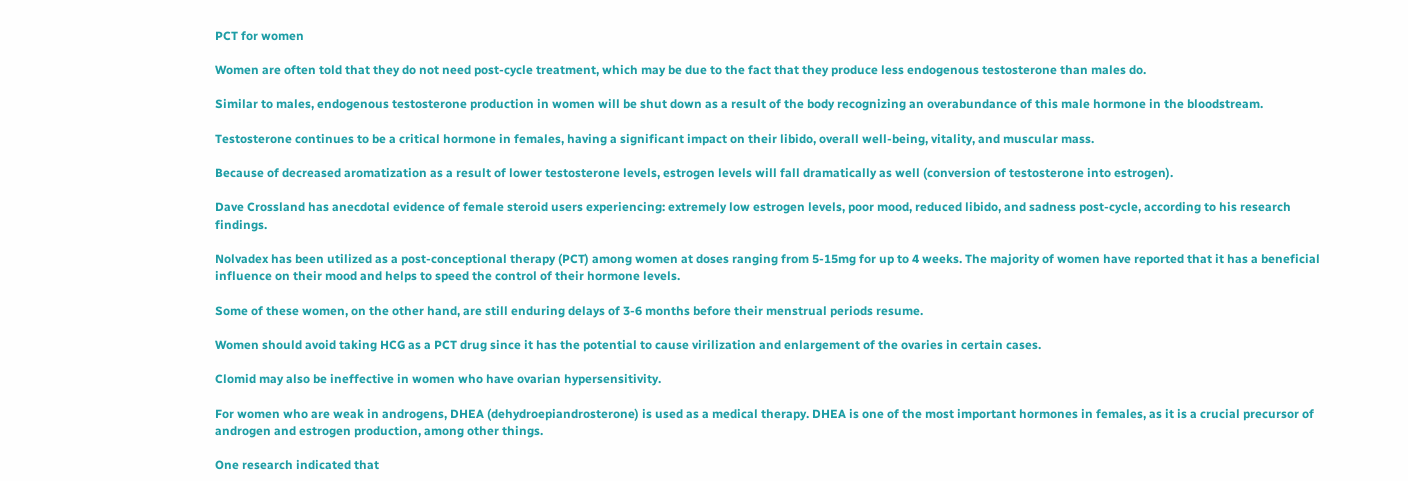PCT for women

Women are often told that they do not need post-cycle treatment, which may be due to the fact that they produce less endogenous testosterone than males do.

Similar to males, endogenous testosterone production in women will be shut down as a result of the body recognizing an overabundance of this male hormone in the bloodstream.

Testosterone continues to be a critical hormone in females, having a significant impact on their libido, overall well-being, vitality, and muscular mass.

Because of decreased aromatization as a result of lower testosterone levels, estrogen levels will fall dramatically as well (conversion of testosterone into estrogen).

Dave Crossland has anecdotal evidence of female steroid users experiencing: extremely low estrogen levels, poor mood, reduced libido, and sadness post-cycle, according to his research findings.

Nolvadex has been utilized as a post-conceptional therapy (PCT) among women at doses ranging from 5-15mg for up to 4 weeks. The majority of women have reported that it has a beneficial influence on their mood and helps to speed the control of their hormone levels.

Some of these women, on the other hand, are still enduring delays of 3-6 months before their menstrual periods resume.

Women should avoid taking HCG as a PCT drug since it has the potential to cause virilization and enlargement of the ovaries in certain cases.

Clomid may also be ineffective in women who have ovarian hypersensitivity.

For women who are weak in androgens, DHEA (dehydroepiandrosterone) is used as a medical therapy. DHEA is one of the most important hormones in females, as it is a crucial precursor of androgen and estrogen production, among other things.

One research indicated that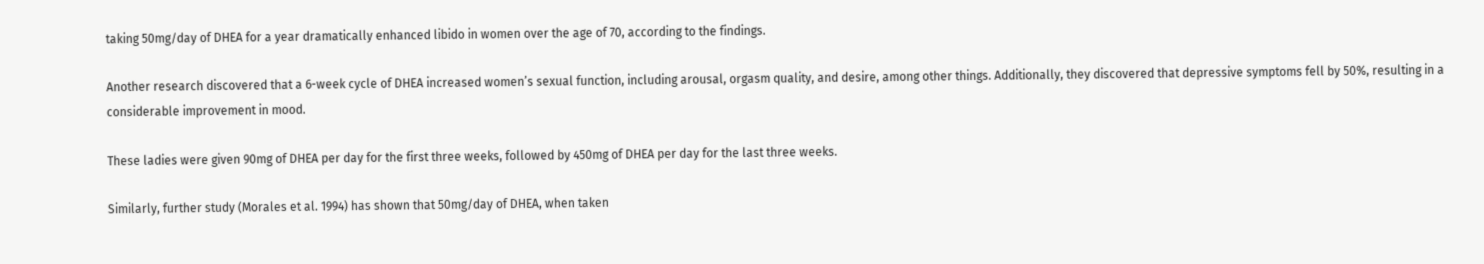taking 50mg/day of DHEA for a year dramatically enhanced libido in women over the age of 70, according to the findings.

Another research discovered that a 6-week cycle of DHEA increased women’s sexual function, including arousal, orgasm quality, and desire, among other things. Additionally, they discovered that depressive symptoms fell by 50%, resulting in a considerable improvement in mood.

These ladies were given 90mg of DHEA per day for the first three weeks, followed by 450mg of DHEA per day for the last three weeks.

Similarly, further study (Morales et al. 1994) has shown that 50mg/day of DHEA, when taken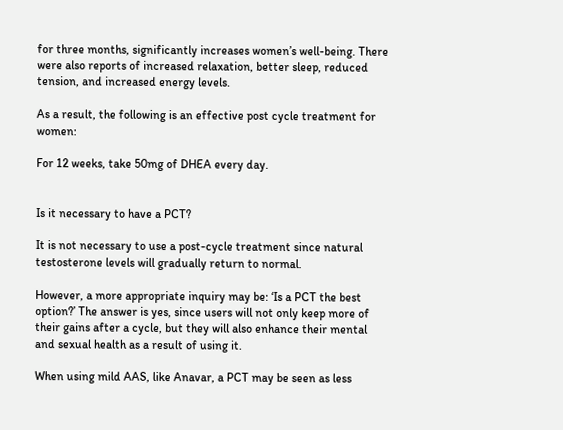for three months, significantly increases women’s well-being. There were also reports of increased relaxation, better sleep, reduced tension, and increased energy levels.

As a result, the following is an effective post cycle treatment for women:

For 12 weeks, take 50mg of DHEA every day.


Is it necessary to have a PCT?

It is not necessary to use a post-cycle treatment since natural testosterone levels will gradually return to normal.

However, a more appropriate inquiry may be: ‘Is a PCT the best option?’ The answer is yes, since users will not only keep more of their gains after a cycle, but they will also enhance their mental and sexual health as a result of using it.

When using mild AAS, like Anavar, a PCT may be seen as less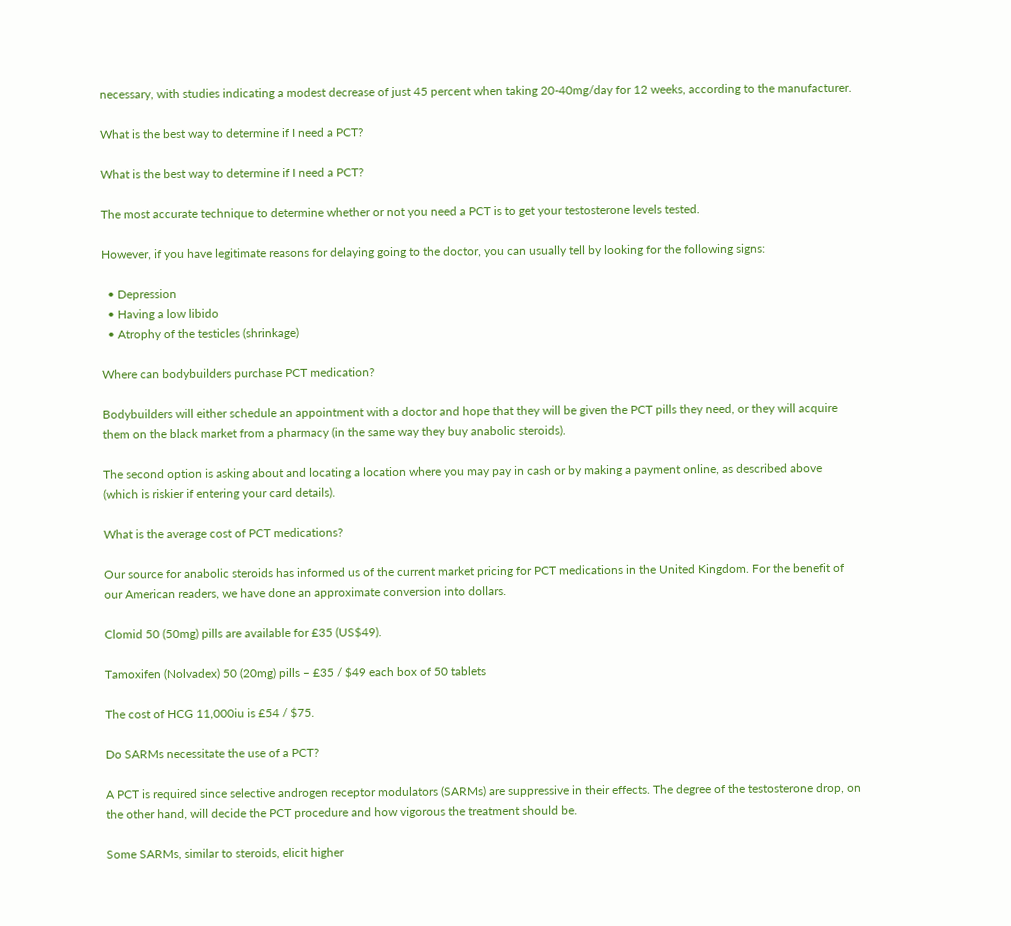necessary, with studies indicating a modest decrease of just 45 percent when taking 20-40mg/day for 12 weeks, according to the manufacturer.

What is the best way to determine if I need a PCT?

What is the best way to determine if I need a PCT?

The most accurate technique to determine whether or not you need a PCT is to get your testosterone levels tested.

However, if you have legitimate reasons for delaying going to the doctor, you can usually tell by looking for the following signs:

  • Depression
  • Having a low libido
  • Atrophy of the testicles (shrinkage)

Where can bodybuilders purchase PCT medication?

Bodybuilders will either schedule an appointment with a doctor and hope that they will be given the PCT pills they need, or they will acquire them on the black market from a pharmacy (in the same way they buy anabolic steroids).

The second option is asking about and locating a location where you may pay in cash or by making a payment online, as described above (which is riskier if entering your card details).

What is the average cost of PCT medications?

Our source for anabolic steroids has informed us of the current market pricing for PCT medications in the United Kingdom. For the benefit of our American readers, we have done an approximate conversion into dollars.

Clomid 50 (50mg) pills are available for £35 (US$49).

Tamoxifen (Nolvadex) 50 (20mg) pills – £35 / $49 each box of 50 tablets

The cost of HCG 11,000iu is £54 / $75.

Do SARMs necessitate the use of a PCT?

A PCT is required since selective androgen receptor modulators (SARMs) are suppressive in their effects. The degree of the testosterone drop, on the other hand, will decide the PCT procedure and how vigorous the treatment should be.

Some SARMs, similar to steroids, elicit higher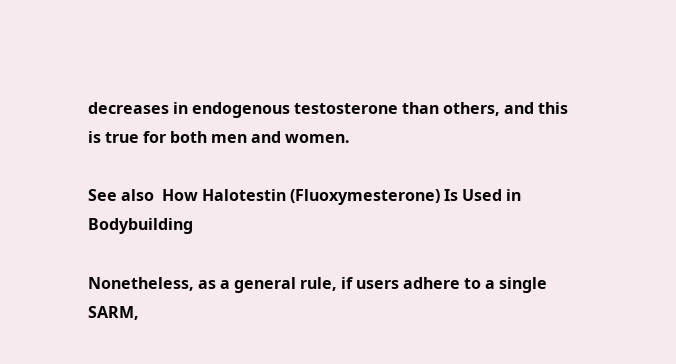decreases in endogenous testosterone than others, and this is true for both men and women.

See also  How Halotestin (Fluoxymesterone) Is Used in Bodybuilding

Nonetheless, as a general rule, if users adhere to a single SARM,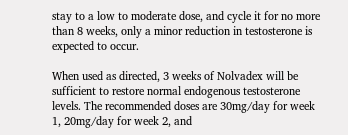stay to a low to moderate dose, and cycle it for no more than 8 weeks, only a minor reduction in testosterone is expected to occur.

When used as directed, 3 weeks of Nolvadex will be sufficient to restore normal endogenous testosterone levels. The recommended doses are 30mg/day for week 1, 20mg/day for week 2, and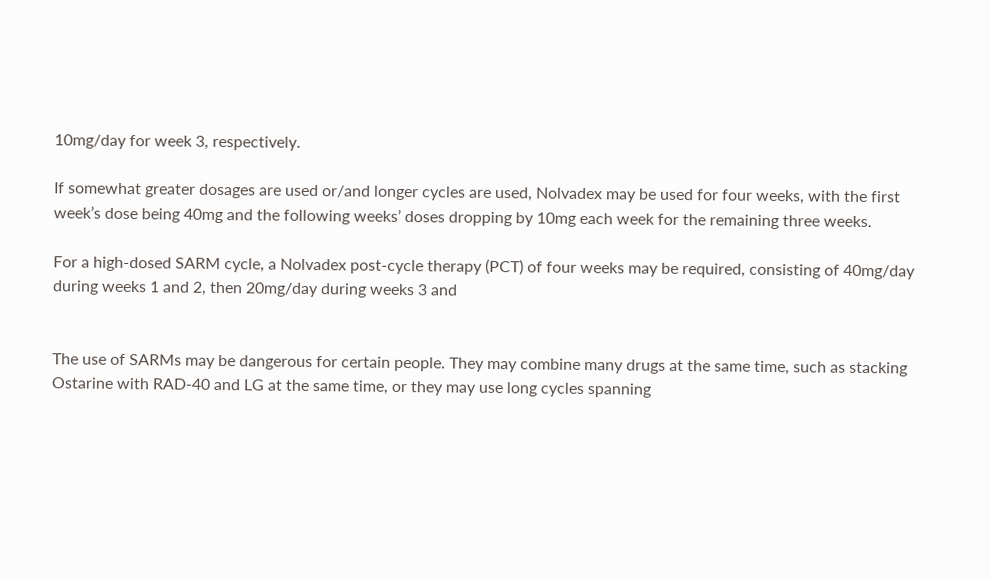10mg/day for week 3, respectively.

If somewhat greater dosages are used or/and longer cycles are used, Nolvadex may be used for four weeks, with the first week’s dose being 40mg and the following weeks’ doses dropping by 10mg each week for the remaining three weeks.

For a high-dosed SARM cycle, a Nolvadex post-cycle therapy (PCT) of four weeks may be required, consisting of 40mg/day during weeks 1 and 2, then 20mg/day during weeks 3 and


The use of SARMs may be dangerous for certain people. They may combine many drugs at the same time, such as stacking Ostarine with RAD-40 and LG at the same time, or they may use long cycles spanning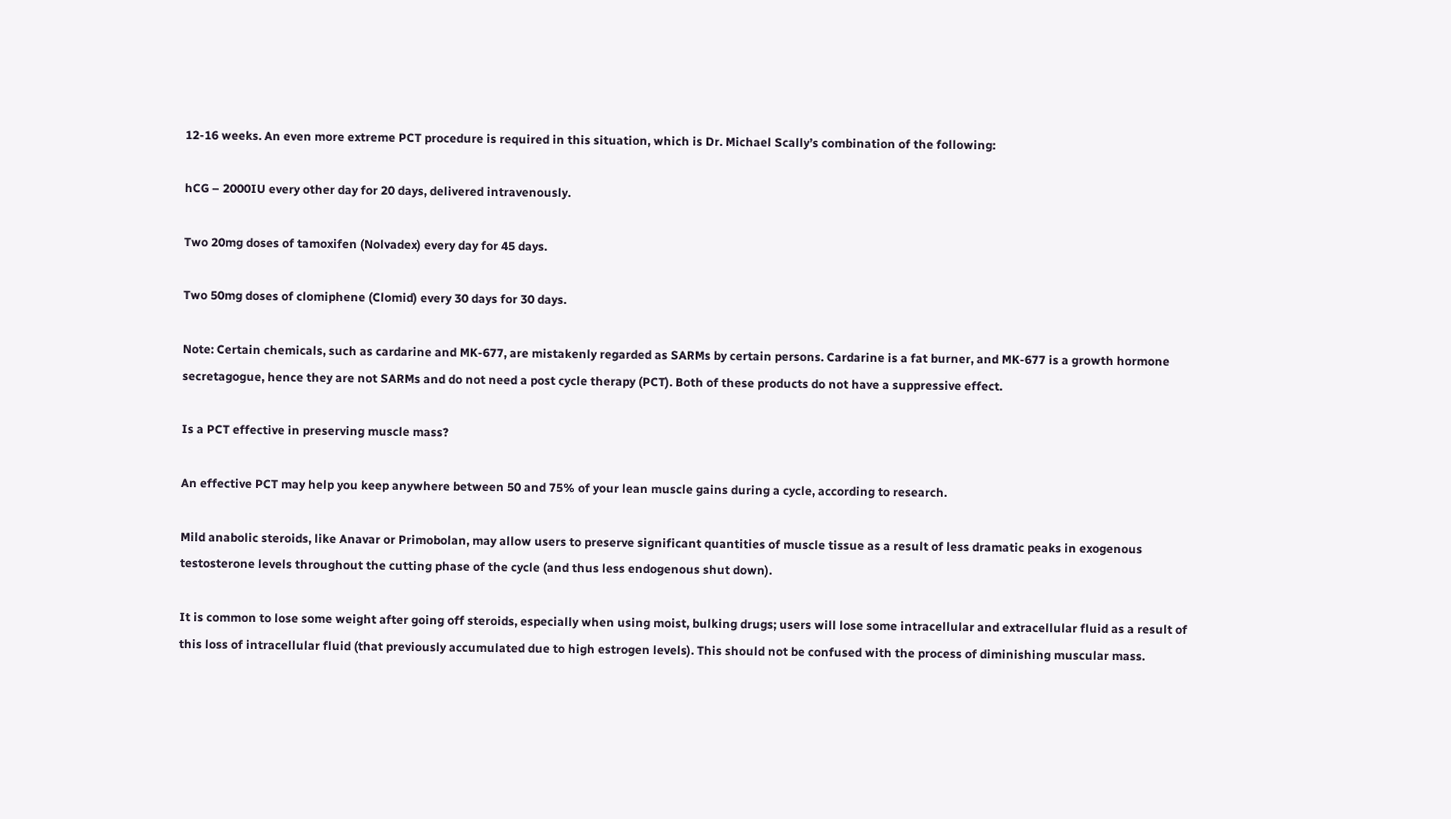12-16 weeks. An even more extreme PCT procedure is required in this situation, which is Dr. Michael Scally’s combination of the following:

hCG – 2000IU every other day for 20 days, delivered intravenously.

Two 20mg doses of tamoxifen (Nolvadex) every day for 45 days.

Two 50mg doses of clomiphene (Clomid) every 30 days for 30 days.

Note: Certain chemicals, such as cardarine and MK-677, are mistakenly regarded as SARMs by certain persons. Cardarine is a fat burner, and MK-677 is a growth hormone secretagogue, hence they are not SARMs and do not need a post cycle therapy (PCT). Both of these products do not have a suppressive effect.

Is a PCT effective in preserving muscle mass?

An effective PCT may help you keep anywhere between 50 and 75% of your lean muscle gains during a cycle, according to research.

Mild anabolic steroids, like Anavar or Primobolan, may allow users to preserve significant quantities of muscle tissue as a result of less dramatic peaks in exogenous testosterone levels throughout the cutting phase of the cycle (and thus less endogenous shut down).

It is common to lose some weight after going off steroids, especially when using moist, bulking drugs; users will lose some intracellular and extracellular fluid as a result of this loss of intracellular fluid (that previously accumulated due to high estrogen levels). This should not be confused with the process of diminishing muscular mass.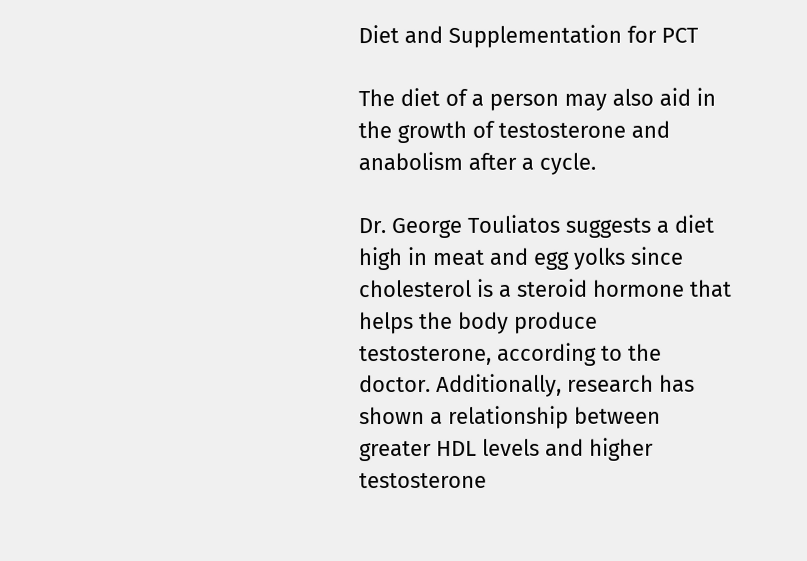Diet and Supplementation for PCT

The diet of a person may also aid in the growth of testosterone and anabolism after a cycle.

Dr. George Touliatos suggests a diet high in meat and egg yolks since cholesterol is a steroid hormone that helps the body produce testosterone, according to the doctor. Additionally, research has shown a relationship between greater HDL levels and higher testosterone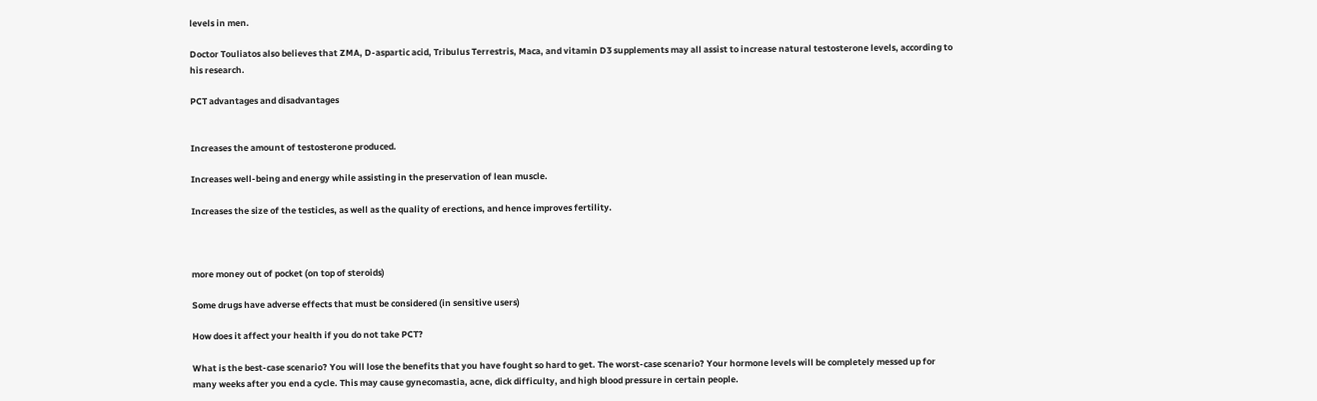levels in men.

Doctor Touliatos also believes that ZMA, D-aspartic acid, Tribulus Terrestris, Maca, and vitamin D3 supplements may all assist to increase natural testosterone levels, according to his research.

PCT advantages and disadvantages


Increases the amount of testosterone produced.

Increases well-being and energy while assisting in the preservation of lean muscle.

Increases the size of the testicles, as well as the quality of erections, and hence improves fertility.



more money out of pocket (on top of steroids)

Some drugs have adverse effects that must be considered (in sensitive users)

How does it affect your health if you do not take PCT?

What is the best-case scenario? You will lose the benefits that you have fought so hard to get. The worst-case scenario? Your hormone levels will be completely messed up for many weeks after you end a cycle. This may cause gynecomastia, acne, dick difficulty, and high blood pressure in certain people.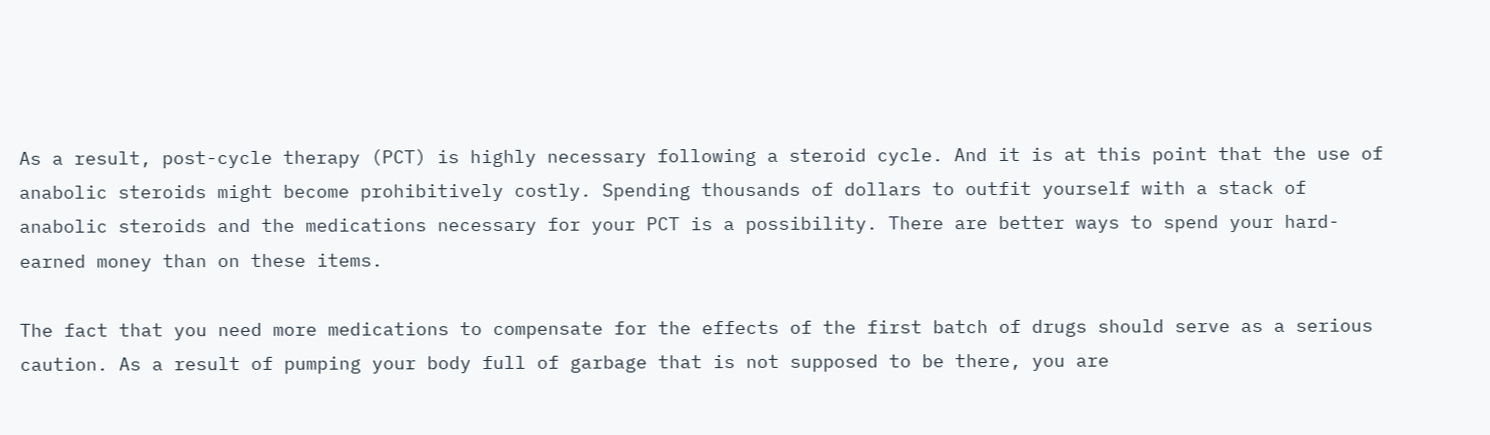As a result, post-cycle therapy (PCT) is highly necessary following a steroid cycle. And it is at this point that the use of anabolic steroids might become prohibitively costly. Spending thousands of dollars to outfit yourself with a stack of anabolic steroids and the medications necessary for your PCT is a possibility. There are better ways to spend your hard-earned money than on these items.

The fact that you need more medications to compensate for the effects of the first batch of drugs should serve as a serious caution. As a result of pumping your body full of garbage that is not supposed to be there, you are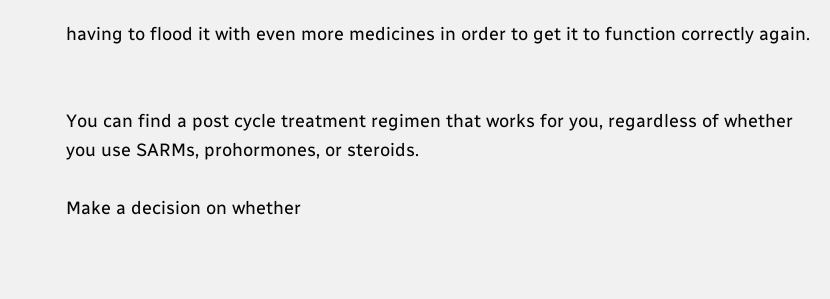having to flood it with even more medicines in order to get it to function correctly again.


You can find a post cycle treatment regimen that works for you, regardless of whether you use SARMs, prohormones, or steroids.

Make a decision on whether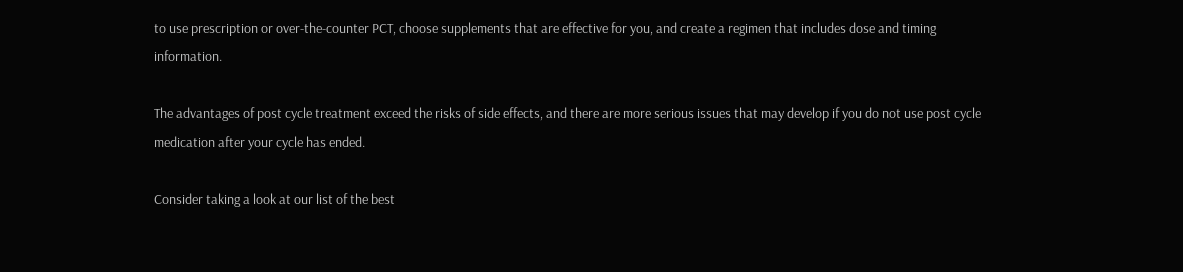to use prescription or over-the-counter PCT, choose supplements that are effective for you, and create a regimen that includes dose and timing information.

The advantages of post cycle treatment exceed the risks of side effects, and there are more serious issues that may develop if you do not use post cycle medication after your cycle has ended.

Consider taking a look at our list of the best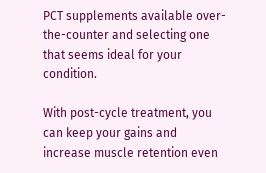PCT supplements available over-the-counter and selecting one that seems ideal for your condition.

With post-cycle treatment, you can keep your gains and increase muscle retention even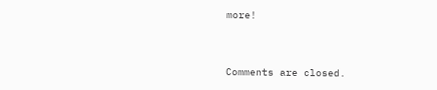more!


Comments are closed.